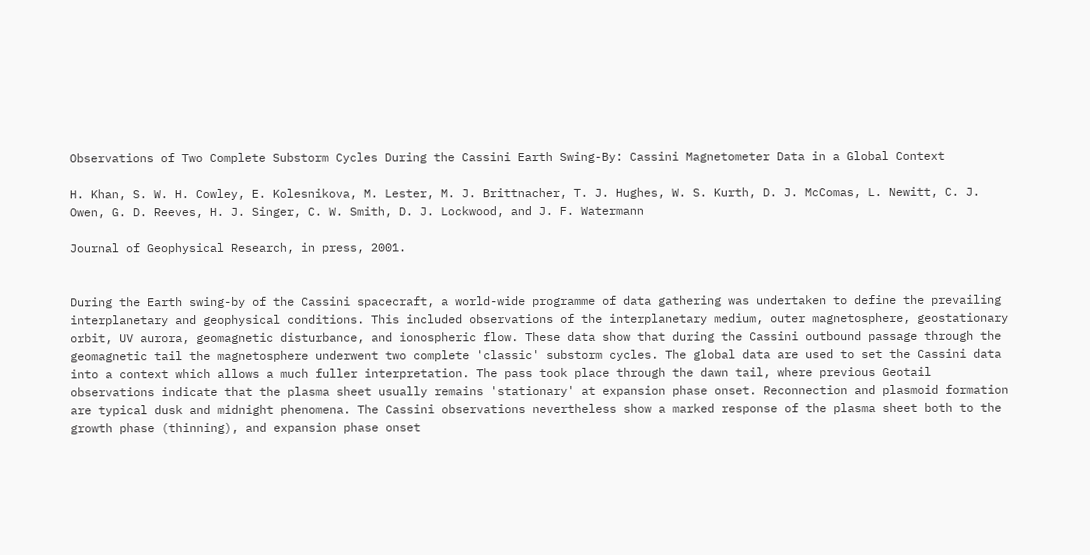Observations of Two Complete Substorm Cycles During the Cassini Earth Swing-By: Cassini Magnetometer Data in a Global Context

H. Khan, S. W. H. Cowley, E. Kolesnikova, M. Lester, M. J. Brittnacher, T. J. Hughes, W. S. Kurth, D. J. McComas, L. Newitt, C. J. Owen, G. D. Reeves, H. J. Singer, C. W. Smith, D. J. Lockwood, and J. F. Watermann

Journal of Geophysical Research, in press, 2001.


During the Earth swing-by of the Cassini spacecraft, a world-wide programme of data gathering was undertaken to define the prevailing interplanetary and geophysical conditions. This included observations of the interplanetary medium, outer magnetosphere, geostationary orbit, UV aurora, geomagnetic disturbance, and ionospheric flow. These data show that during the Cassini outbound passage through the geomagnetic tail the magnetosphere underwent two complete 'classic' substorm cycles. The global data are used to set the Cassini data into a context which allows a much fuller interpretation. The pass took place through the dawn tail, where previous Geotail observations indicate that the plasma sheet usually remains 'stationary' at expansion phase onset. Reconnection and plasmoid formation are typical dusk and midnight phenomena. The Cassini observations nevertheless show a marked response of the plasma sheet both to the growth phase (thinning), and expansion phase onset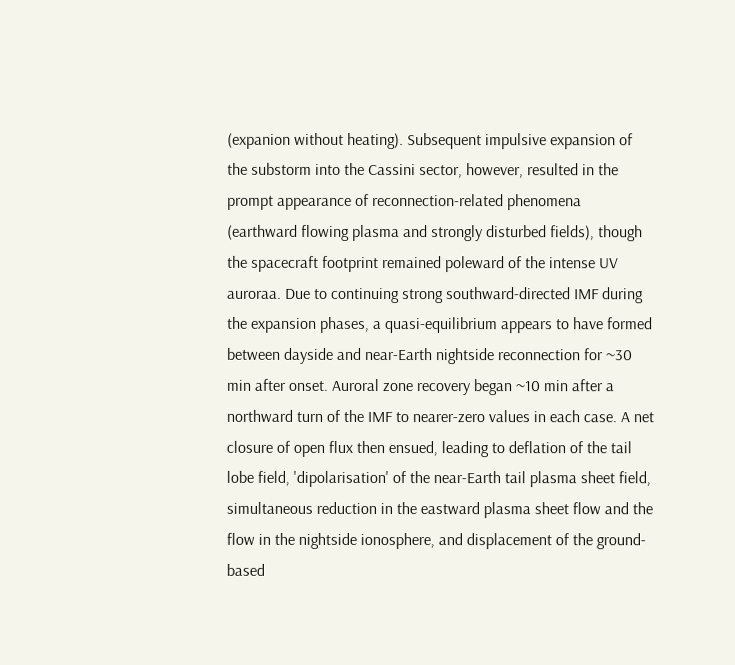(expanion without heating). Subsequent impulsive expansion of the substorm into the Cassini sector, however, resulted in the prompt appearance of reconnection-related phenomena (earthward flowing plasma and strongly disturbed fields), though the spacecraft footprint remained poleward of the intense UV auroraa. Due to continuing strong southward-directed IMF during the expansion phases, a quasi-equilibrium appears to have formed between dayside and near-Earth nightside reconnection for ~30 min after onset. Auroral zone recovery began ~10 min after a northward turn of the IMF to nearer-zero values in each case. A net closure of open flux then ensued, leading to deflation of the tail lobe field, 'dipolarisation' of the near-Earth tail plasma sheet field, simultaneous reduction in the eastward plasma sheet flow and the flow in the nightside ionosphere, and displacement of the ground-based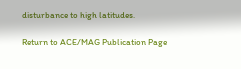disturbance to high latitudes.

Return to ACE/MAG Publication Page